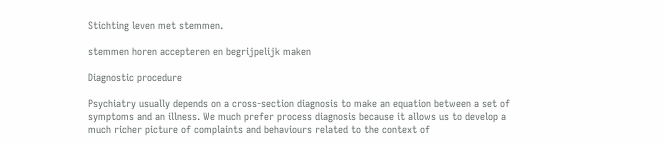Stichting leven met stemmen.

stemmen horen accepteren en begrijpelijk maken

Diagnostic procedure

Psychiatry usually depends on a cross-section diagnosis to make an equation between a set of symptoms and an illness. We much prefer process diagnosis because it allows us to develop a much richer picture of complaints and behaviours related to the context of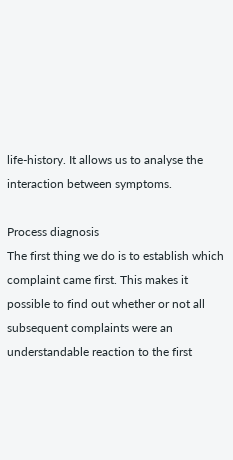life-history. It allows us to analyse the interaction between symptoms.

Process diagnosis
The first thing we do is to establish which complaint came first. This makes it possible to find out whether or not all subsequent complaints were an understandable reaction to the first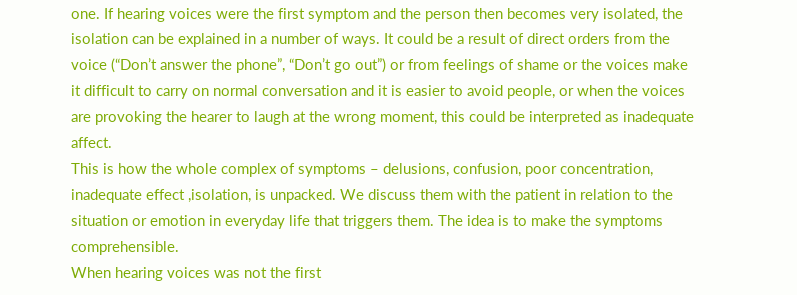one. If hearing voices were the first symptom and the person then becomes very isolated, the isolation can be explained in a number of ways. It could be a result of direct orders from the voice (“Don’t answer the phone”, “Don’t go out”) or from feelings of shame or the voices make it difficult to carry on normal conversation and it is easier to avoid people, or when the voices are provoking the hearer to laugh at the wrong moment, this could be interpreted as inadequate affect.
This is how the whole complex of symptoms – delusions, confusion, poor concentration, inadequate effect ,isolation, is unpacked. We discuss them with the patient in relation to the situation or emotion in everyday life that triggers them. The idea is to make the symptoms comprehensible.
When hearing voices was not the first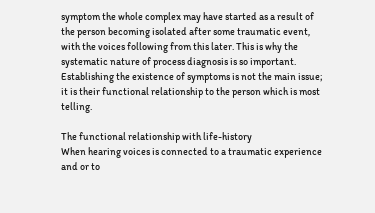symptom the whole complex may have started as a result of the person becoming isolated after some traumatic event, with the voices following from this later. This is why the systematic nature of process diagnosis is so important. Establishing the existence of symptoms is not the main issue; it is their functional relationship to the person which is most telling.

The functional relationship with life-history
When hearing voices is connected to a traumatic experience and or to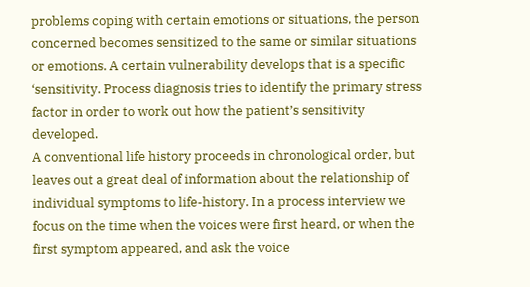problems coping with certain emotions or situations, the person concerned becomes sensitized to the same or similar situations or emotions. A certain vulnerability develops that is a specific ‘sensitivity. Process diagnosis tries to identify the primary stress factor in order to work out how the patient’s sensitivity developed.
A conventional life history proceeds in chronological order, but leaves out a great deal of information about the relationship of individual symptoms to life-history. In a process interview we focus on the time when the voices were first heard, or when the first symptom appeared, and ask the voice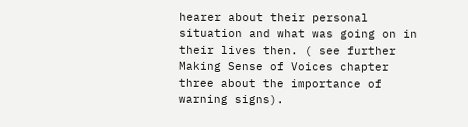hearer about their personal situation and what was going on in their lives then. ( see further Making Sense of Voices chapter three about the importance of warning signs).